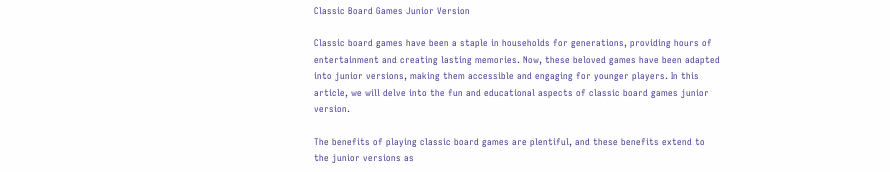Classic Board Games Junior Version

Classic board games have been a staple in households for generations, providing hours of entertainment and creating lasting memories. Now, these beloved games have been adapted into junior versions, making them accessible and engaging for younger players. In this article, we will delve into the fun and educational aspects of classic board games junior version.

The benefits of playing classic board games are plentiful, and these benefits extend to the junior versions as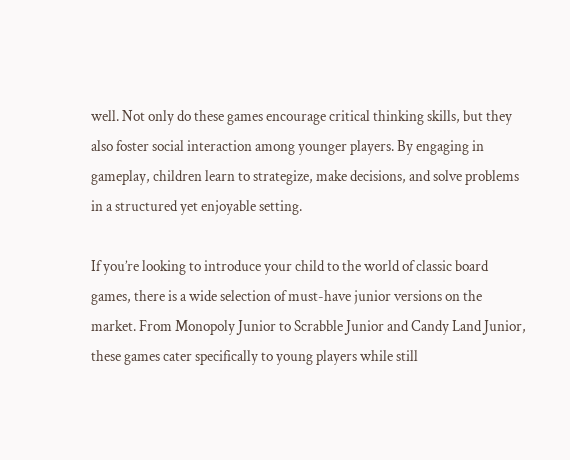well. Not only do these games encourage critical thinking skills, but they also foster social interaction among younger players. By engaging in gameplay, children learn to strategize, make decisions, and solve problems in a structured yet enjoyable setting.

If you’re looking to introduce your child to the world of classic board games, there is a wide selection of must-have junior versions on the market. From Monopoly Junior to Scrabble Junior and Candy Land Junior, these games cater specifically to young players while still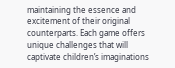maintaining the essence and excitement of their original counterparts. Each game offers unique challenges that will captivate children’s imaginations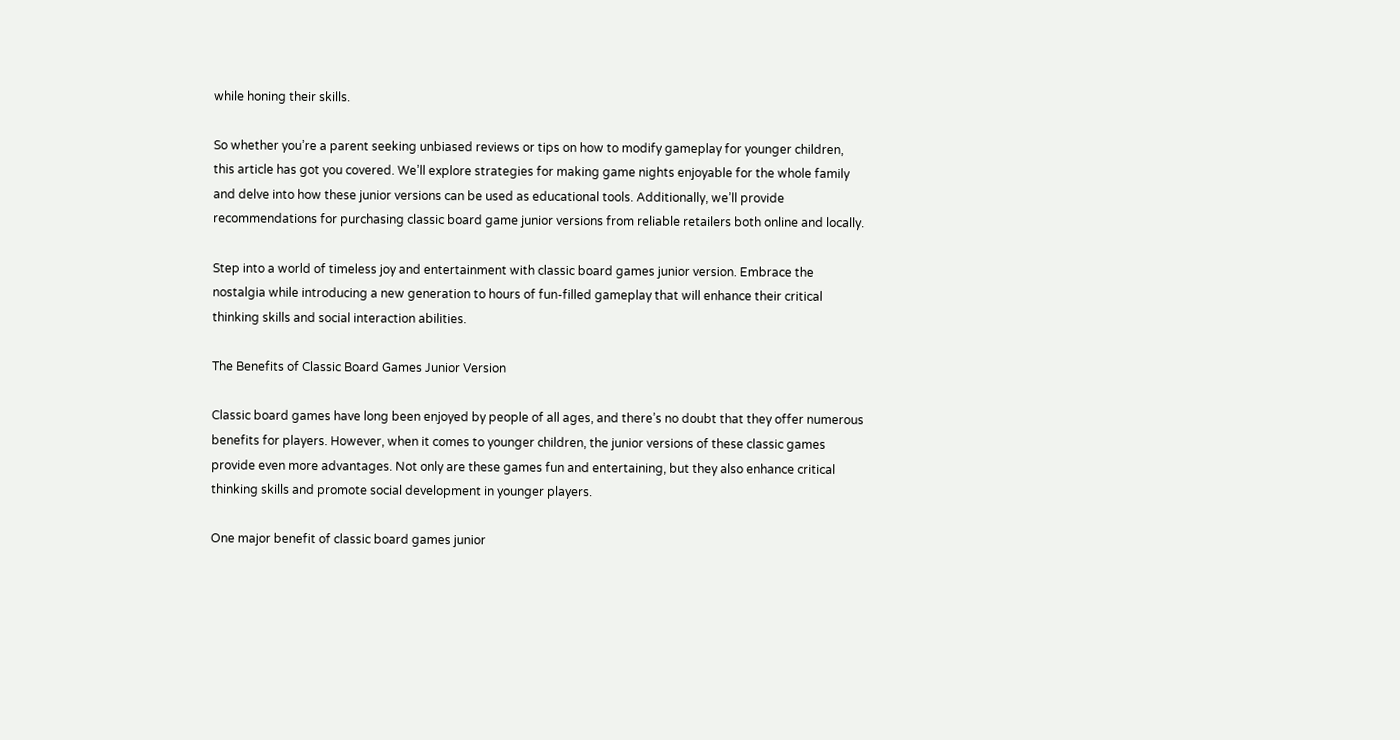while honing their skills.

So whether you’re a parent seeking unbiased reviews or tips on how to modify gameplay for younger children, this article has got you covered. We’ll explore strategies for making game nights enjoyable for the whole family and delve into how these junior versions can be used as educational tools. Additionally, we’ll provide recommendations for purchasing classic board game junior versions from reliable retailers both online and locally.

Step into a world of timeless joy and entertainment with classic board games junior version. Embrace the nostalgia while introducing a new generation to hours of fun-filled gameplay that will enhance their critical thinking skills and social interaction abilities.

The Benefits of Classic Board Games Junior Version

Classic board games have long been enjoyed by people of all ages, and there’s no doubt that they offer numerous benefits for players. However, when it comes to younger children, the junior versions of these classic games provide even more advantages. Not only are these games fun and entertaining, but they also enhance critical thinking skills and promote social development in younger players.

One major benefit of classic board games junior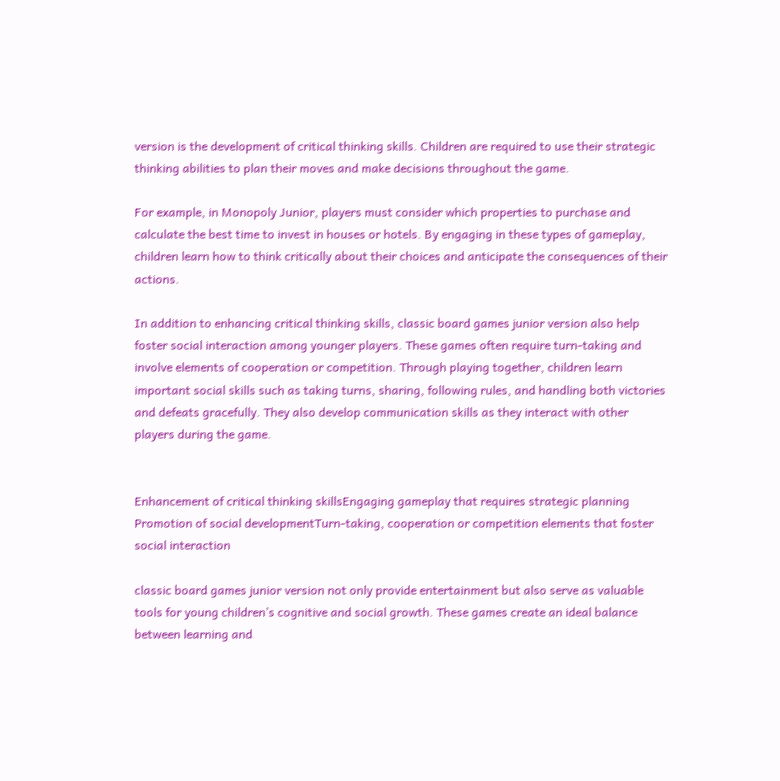version is the development of critical thinking skills. Children are required to use their strategic thinking abilities to plan their moves and make decisions throughout the game.

For example, in Monopoly Junior, players must consider which properties to purchase and calculate the best time to invest in houses or hotels. By engaging in these types of gameplay, children learn how to think critically about their choices and anticipate the consequences of their actions.

In addition to enhancing critical thinking skills, classic board games junior version also help foster social interaction among younger players. These games often require turn-taking and involve elements of cooperation or competition. Through playing together, children learn important social skills such as taking turns, sharing, following rules, and handling both victories and defeats gracefully. They also develop communication skills as they interact with other players during the game.


Enhancement of critical thinking skillsEngaging gameplay that requires strategic planning
Promotion of social developmentTurn-taking, cooperation or competition elements that foster social interaction

classic board games junior version not only provide entertainment but also serve as valuable tools for young children’s cognitive and social growth. These games create an ideal balance between learning and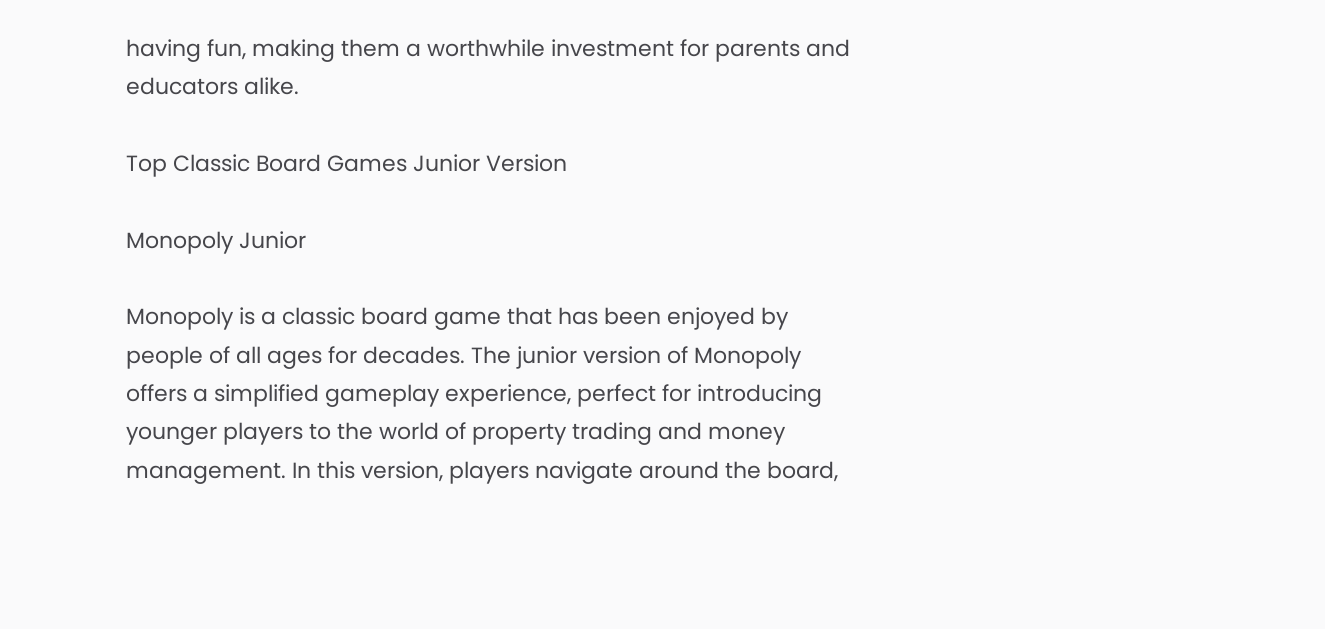having fun, making them a worthwhile investment for parents and educators alike.

Top Classic Board Games Junior Version

Monopoly Junior

Monopoly is a classic board game that has been enjoyed by people of all ages for decades. The junior version of Monopoly offers a simplified gameplay experience, perfect for introducing younger players to the world of property trading and money management. In this version, players navigate around the board,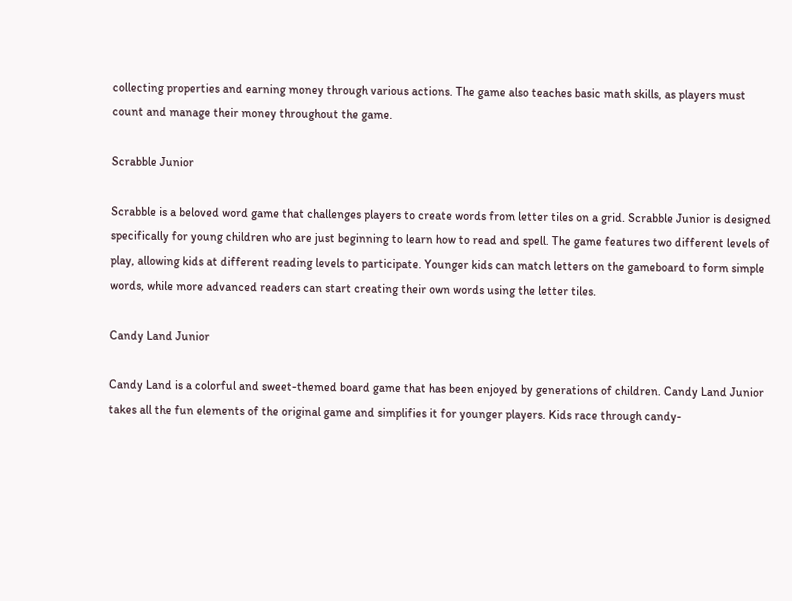collecting properties and earning money through various actions. The game also teaches basic math skills, as players must count and manage their money throughout the game.

Scrabble Junior

Scrabble is a beloved word game that challenges players to create words from letter tiles on a grid. Scrabble Junior is designed specifically for young children who are just beginning to learn how to read and spell. The game features two different levels of play, allowing kids at different reading levels to participate. Younger kids can match letters on the gameboard to form simple words, while more advanced readers can start creating their own words using the letter tiles.

Candy Land Junior

Candy Land is a colorful and sweet-themed board game that has been enjoyed by generations of children. Candy Land Junior takes all the fun elements of the original game and simplifies it for younger players. Kids race through candy-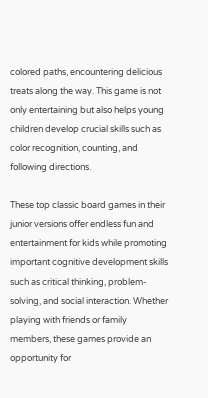colored paths, encountering delicious treats along the way. This game is not only entertaining but also helps young children develop crucial skills such as color recognition, counting, and following directions.

These top classic board games in their junior versions offer endless fun and entertainment for kids while promoting important cognitive development skills such as critical thinking, problem-solving, and social interaction. Whether playing with friends or family members, these games provide an opportunity for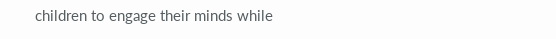children to engage their minds while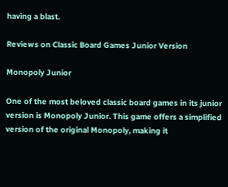having a blast.

Reviews on Classic Board Games Junior Version

Monopoly Junior

One of the most beloved classic board games in its junior version is Monopoly Junior. This game offers a simplified version of the original Monopoly, making it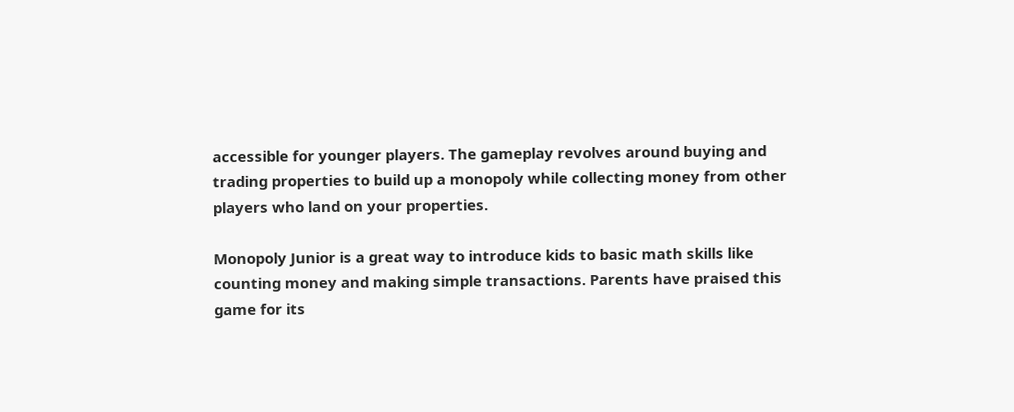accessible for younger players. The gameplay revolves around buying and trading properties to build up a monopoly while collecting money from other players who land on your properties.

Monopoly Junior is a great way to introduce kids to basic math skills like counting money and making simple transactions. Parents have praised this game for its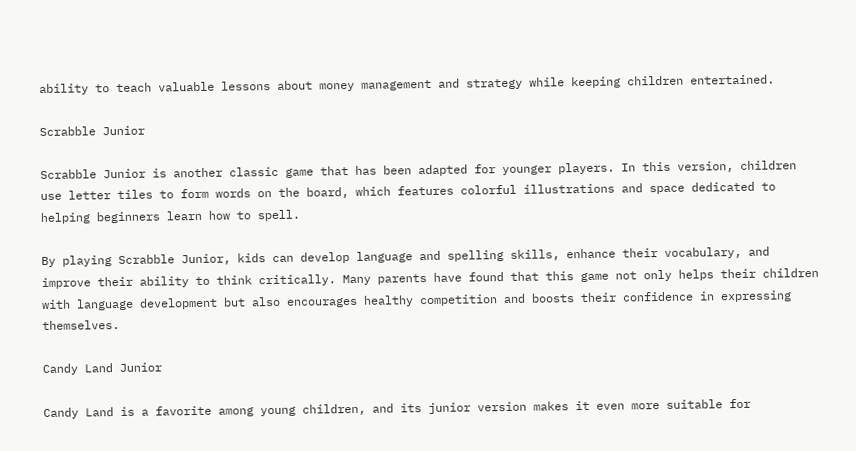ability to teach valuable lessons about money management and strategy while keeping children entertained.

Scrabble Junior

Scrabble Junior is another classic game that has been adapted for younger players. In this version, children use letter tiles to form words on the board, which features colorful illustrations and space dedicated to helping beginners learn how to spell.

By playing Scrabble Junior, kids can develop language and spelling skills, enhance their vocabulary, and improve their ability to think critically. Many parents have found that this game not only helps their children with language development but also encourages healthy competition and boosts their confidence in expressing themselves.

Candy Land Junior

Candy Land is a favorite among young children, and its junior version makes it even more suitable for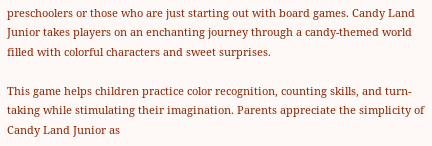preschoolers or those who are just starting out with board games. Candy Land Junior takes players on an enchanting journey through a candy-themed world filled with colorful characters and sweet surprises.

This game helps children practice color recognition, counting skills, and turn-taking while stimulating their imagination. Parents appreciate the simplicity of Candy Land Junior as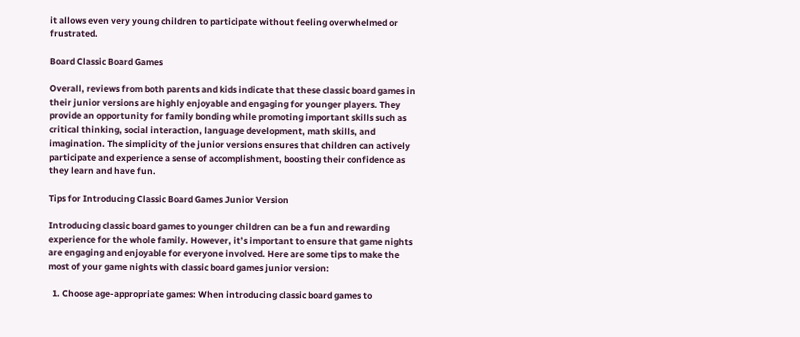it allows even very young children to participate without feeling overwhelmed or frustrated.

Board Classic Board Games

Overall, reviews from both parents and kids indicate that these classic board games in their junior versions are highly enjoyable and engaging for younger players. They provide an opportunity for family bonding while promoting important skills such as critical thinking, social interaction, language development, math skills, and imagination. The simplicity of the junior versions ensures that children can actively participate and experience a sense of accomplishment, boosting their confidence as they learn and have fun.

Tips for Introducing Classic Board Games Junior Version

Introducing classic board games to younger children can be a fun and rewarding experience for the whole family. However, it’s important to ensure that game nights are engaging and enjoyable for everyone involved. Here are some tips to make the most of your game nights with classic board games junior version:

  1. Choose age-appropriate games: When introducing classic board games to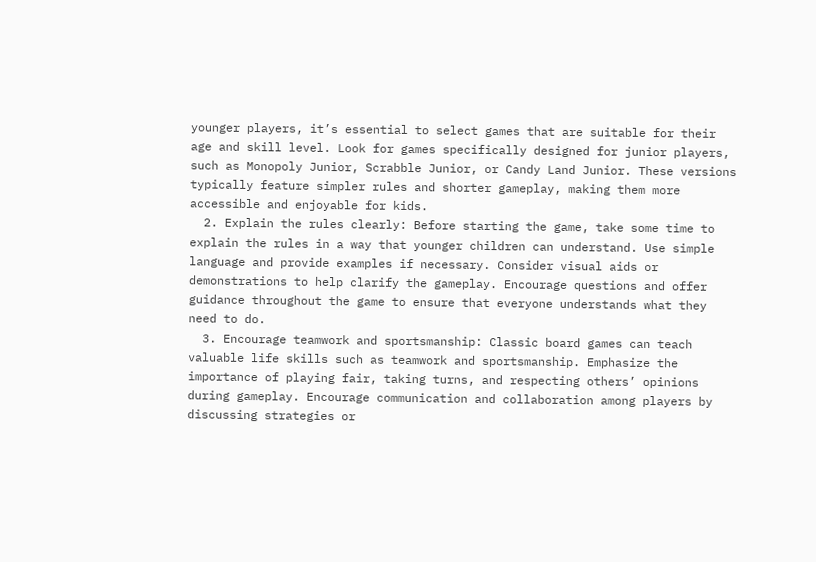younger players, it’s essential to select games that are suitable for their age and skill level. Look for games specifically designed for junior players, such as Monopoly Junior, Scrabble Junior, or Candy Land Junior. These versions typically feature simpler rules and shorter gameplay, making them more accessible and enjoyable for kids.
  2. Explain the rules clearly: Before starting the game, take some time to explain the rules in a way that younger children can understand. Use simple language and provide examples if necessary. Consider visual aids or demonstrations to help clarify the gameplay. Encourage questions and offer guidance throughout the game to ensure that everyone understands what they need to do.
  3. Encourage teamwork and sportsmanship: Classic board games can teach valuable life skills such as teamwork and sportsmanship. Emphasize the importance of playing fair, taking turns, and respecting others’ opinions during gameplay. Encourage communication and collaboration among players by discussing strategies or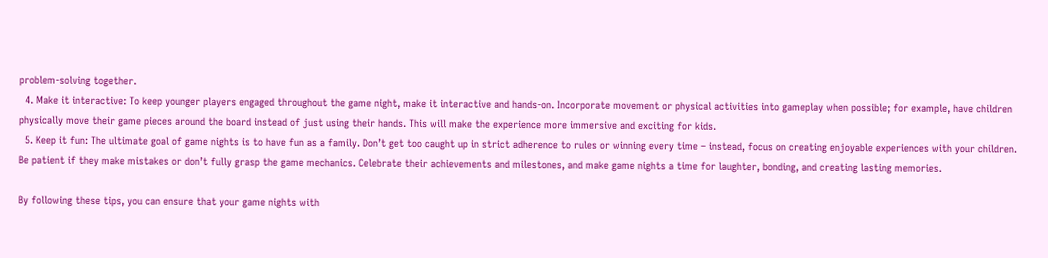problem-solving together.
  4. Make it interactive: To keep younger players engaged throughout the game night, make it interactive and hands-on. Incorporate movement or physical activities into gameplay when possible; for example, have children physically move their game pieces around the board instead of just using their hands. This will make the experience more immersive and exciting for kids.
  5. Keep it fun: The ultimate goal of game nights is to have fun as a family. Don’t get too caught up in strict adherence to rules or winning every time – instead, focus on creating enjoyable experiences with your children. Be patient if they make mistakes or don’t fully grasp the game mechanics. Celebrate their achievements and milestones, and make game nights a time for laughter, bonding, and creating lasting memories.

By following these tips, you can ensure that your game nights with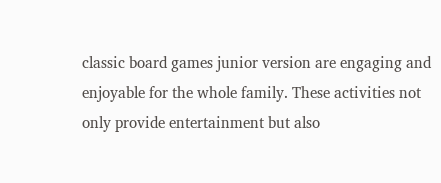classic board games junior version are engaging and enjoyable for the whole family. These activities not only provide entertainment but also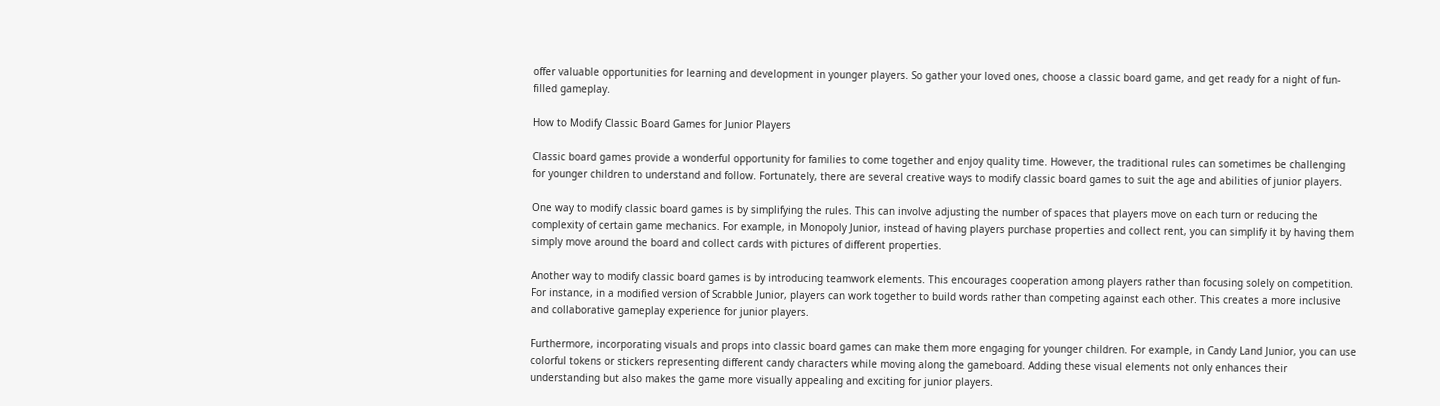offer valuable opportunities for learning and development in younger players. So gather your loved ones, choose a classic board game, and get ready for a night of fun-filled gameplay.

How to Modify Classic Board Games for Junior Players

Classic board games provide a wonderful opportunity for families to come together and enjoy quality time. However, the traditional rules can sometimes be challenging for younger children to understand and follow. Fortunately, there are several creative ways to modify classic board games to suit the age and abilities of junior players.

One way to modify classic board games is by simplifying the rules. This can involve adjusting the number of spaces that players move on each turn or reducing the complexity of certain game mechanics. For example, in Monopoly Junior, instead of having players purchase properties and collect rent, you can simplify it by having them simply move around the board and collect cards with pictures of different properties.

Another way to modify classic board games is by introducing teamwork elements. This encourages cooperation among players rather than focusing solely on competition. For instance, in a modified version of Scrabble Junior, players can work together to build words rather than competing against each other. This creates a more inclusive and collaborative gameplay experience for junior players.

Furthermore, incorporating visuals and props into classic board games can make them more engaging for younger children. For example, in Candy Land Junior, you can use colorful tokens or stickers representing different candy characters while moving along the gameboard. Adding these visual elements not only enhances their understanding but also makes the game more visually appealing and exciting for junior players.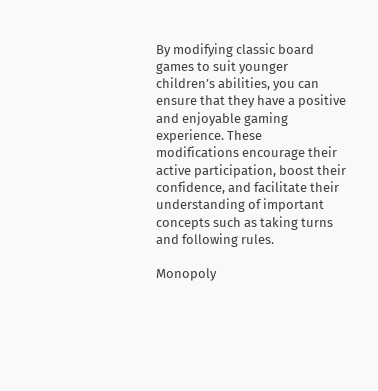By modifying classic board games to suit younger children’s abilities, you can ensure that they have a positive and enjoyable gaming experience. These modifications encourage their active participation, boost their confidence, and facilitate their understanding of important concepts such as taking turns and following rules.

Monopoly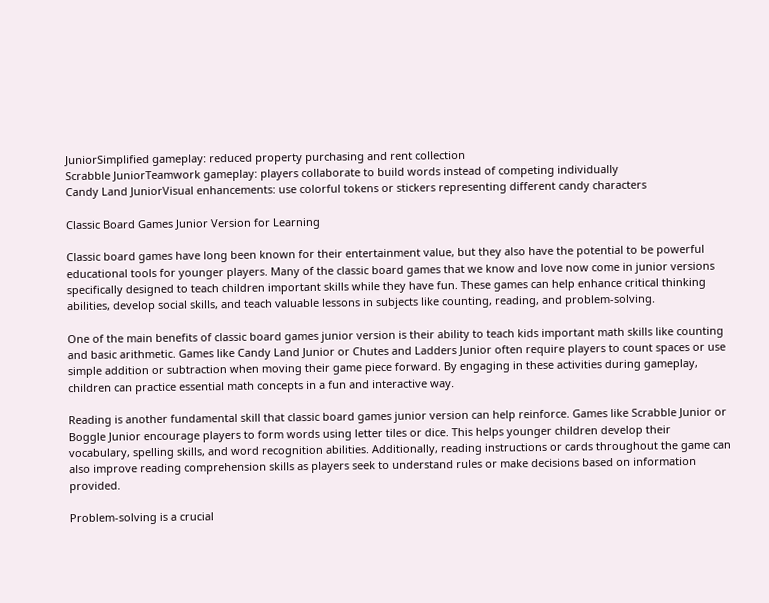JuniorSimplified gameplay: reduced property purchasing and rent collection
Scrabble JuniorTeamwork gameplay: players collaborate to build words instead of competing individually
Candy Land JuniorVisual enhancements: use colorful tokens or stickers representing different candy characters

Classic Board Games Junior Version for Learning

Classic board games have long been known for their entertainment value, but they also have the potential to be powerful educational tools for younger players. Many of the classic board games that we know and love now come in junior versions specifically designed to teach children important skills while they have fun. These games can help enhance critical thinking abilities, develop social skills, and teach valuable lessons in subjects like counting, reading, and problem-solving.

One of the main benefits of classic board games junior version is their ability to teach kids important math skills like counting and basic arithmetic. Games like Candy Land Junior or Chutes and Ladders Junior often require players to count spaces or use simple addition or subtraction when moving their game piece forward. By engaging in these activities during gameplay, children can practice essential math concepts in a fun and interactive way.

Reading is another fundamental skill that classic board games junior version can help reinforce. Games like Scrabble Junior or Boggle Junior encourage players to form words using letter tiles or dice. This helps younger children develop their vocabulary, spelling skills, and word recognition abilities. Additionally, reading instructions or cards throughout the game can also improve reading comprehension skills as players seek to understand rules or make decisions based on information provided.

Problem-solving is a crucial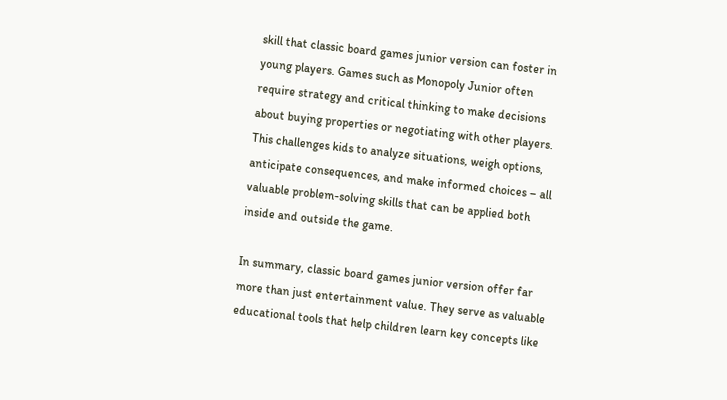skill that classic board games junior version can foster in young players. Games such as Monopoly Junior often require strategy and critical thinking to make decisions about buying properties or negotiating with other players. This challenges kids to analyze situations, weigh options, anticipate consequences, and make informed choices – all valuable problem-solving skills that can be applied both inside and outside the game.

In summary, classic board games junior version offer far more than just entertainment value. They serve as valuable educational tools that help children learn key concepts like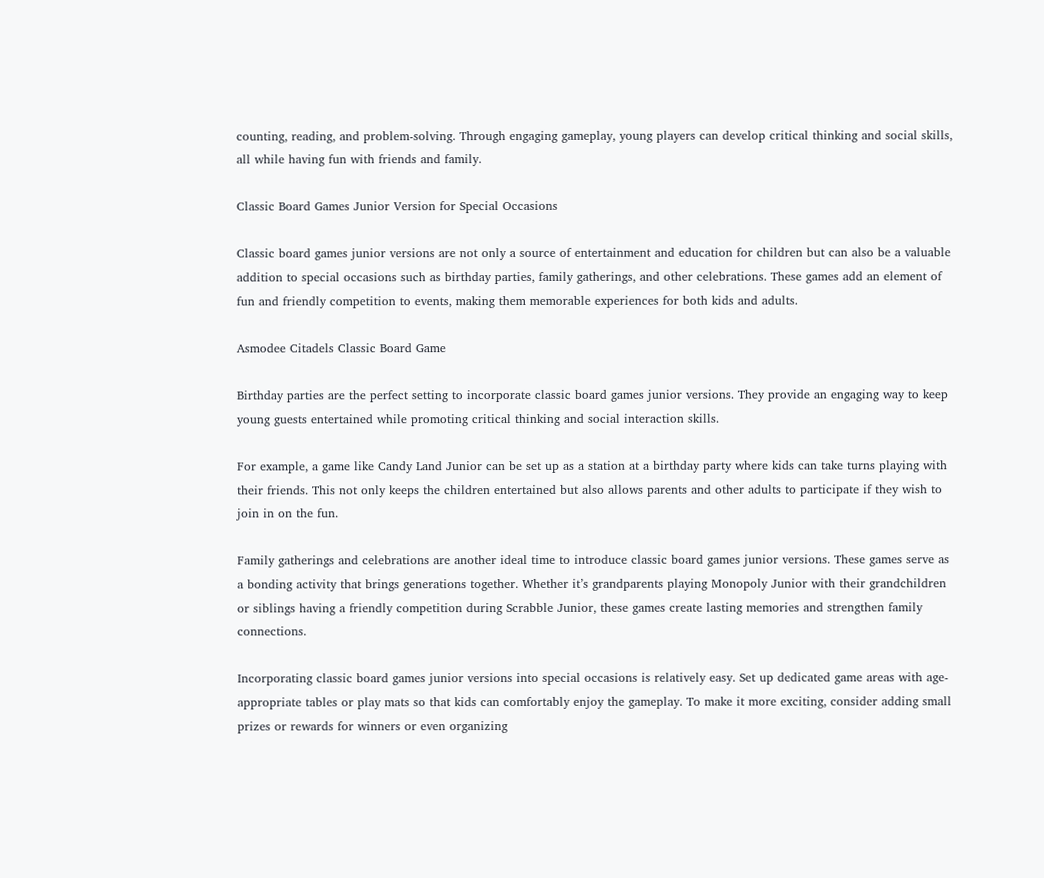counting, reading, and problem-solving. Through engaging gameplay, young players can develop critical thinking and social skills, all while having fun with friends and family.

Classic Board Games Junior Version for Special Occasions

Classic board games junior versions are not only a source of entertainment and education for children but can also be a valuable addition to special occasions such as birthday parties, family gatherings, and other celebrations. These games add an element of fun and friendly competition to events, making them memorable experiences for both kids and adults.

Asmodee Citadels Classic Board Game

Birthday parties are the perfect setting to incorporate classic board games junior versions. They provide an engaging way to keep young guests entertained while promoting critical thinking and social interaction skills.

For example, a game like Candy Land Junior can be set up as a station at a birthday party where kids can take turns playing with their friends. This not only keeps the children entertained but also allows parents and other adults to participate if they wish to join in on the fun.

Family gatherings and celebrations are another ideal time to introduce classic board games junior versions. These games serve as a bonding activity that brings generations together. Whether it’s grandparents playing Monopoly Junior with their grandchildren or siblings having a friendly competition during Scrabble Junior, these games create lasting memories and strengthen family connections.

Incorporating classic board games junior versions into special occasions is relatively easy. Set up dedicated game areas with age-appropriate tables or play mats so that kids can comfortably enjoy the gameplay. To make it more exciting, consider adding small prizes or rewards for winners or even organizing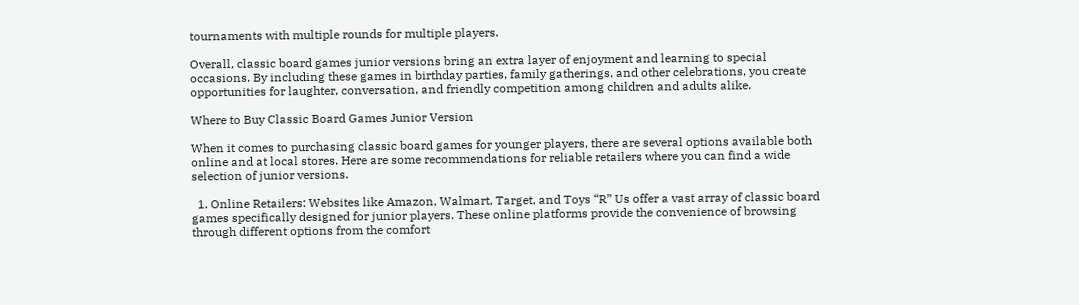tournaments with multiple rounds for multiple players.

Overall, classic board games junior versions bring an extra layer of enjoyment and learning to special occasions. By including these games in birthday parties, family gatherings, and other celebrations, you create opportunities for laughter, conversation, and friendly competition among children and adults alike.

Where to Buy Classic Board Games Junior Version

When it comes to purchasing classic board games for younger players, there are several options available both online and at local stores. Here are some recommendations for reliable retailers where you can find a wide selection of junior versions.

  1. Online Retailers: Websites like Amazon, Walmart, Target, and Toys “R” Us offer a vast array of classic board games specifically designed for junior players. These online platforms provide the convenience of browsing through different options from the comfort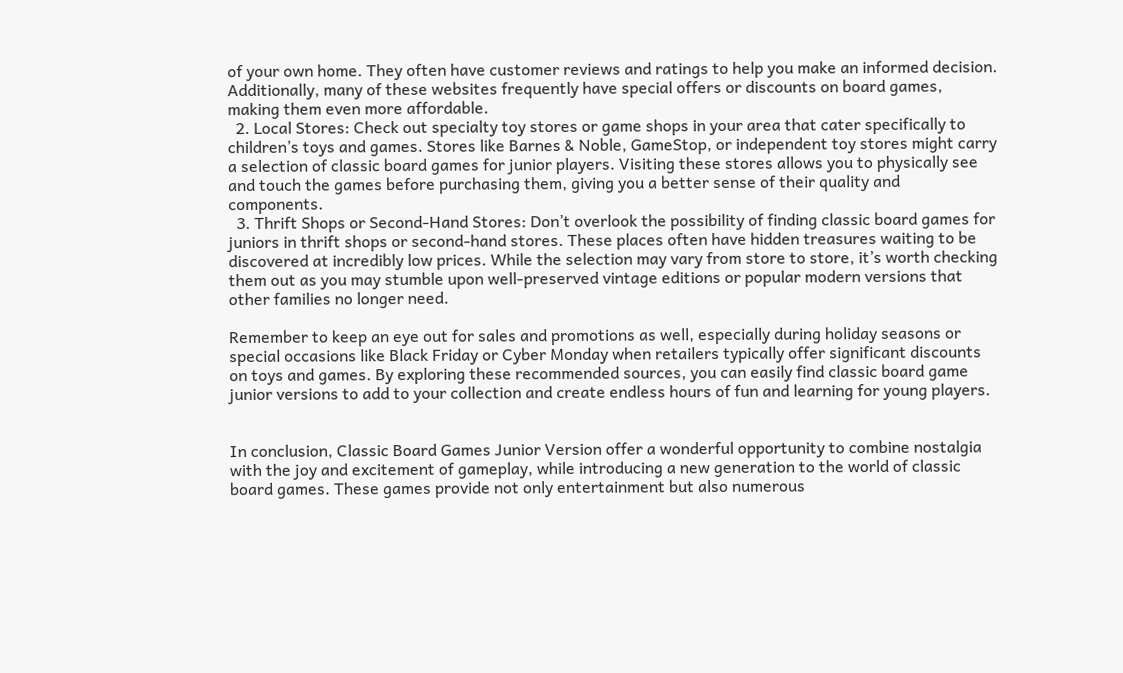of your own home. They often have customer reviews and ratings to help you make an informed decision. Additionally, many of these websites frequently have special offers or discounts on board games, making them even more affordable.
  2. Local Stores: Check out specialty toy stores or game shops in your area that cater specifically to children’s toys and games. Stores like Barnes & Noble, GameStop, or independent toy stores might carry a selection of classic board games for junior players. Visiting these stores allows you to physically see and touch the games before purchasing them, giving you a better sense of their quality and components.
  3. Thrift Shops or Second-Hand Stores: Don’t overlook the possibility of finding classic board games for juniors in thrift shops or second-hand stores. These places often have hidden treasures waiting to be discovered at incredibly low prices. While the selection may vary from store to store, it’s worth checking them out as you may stumble upon well-preserved vintage editions or popular modern versions that other families no longer need.

Remember to keep an eye out for sales and promotions as well, especially during holiday seasons or special occasions like Black Friday or Cyber Monday when retailers typically offer significant discounts on toys and games. By exploring these recommended sources, you can easily find classic board game junior versions to add to your collection and create endless hours of fun and learning for young players.


In conclusion, Classic Board Games Junior Version offer a wonderful opportunity to combine nostalgia with the joy and excitement of gameplay, while introducing a new generation to the world of classic board games. These games provide not only entertainment but also numerous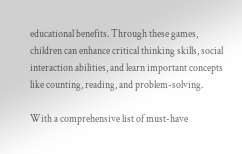educational benefits. Through these games, children can enhance critical thinking skills, social interaction abilities, and learn important concepts like counting, reading, and problem-solving.

With a comprehensive list of must-have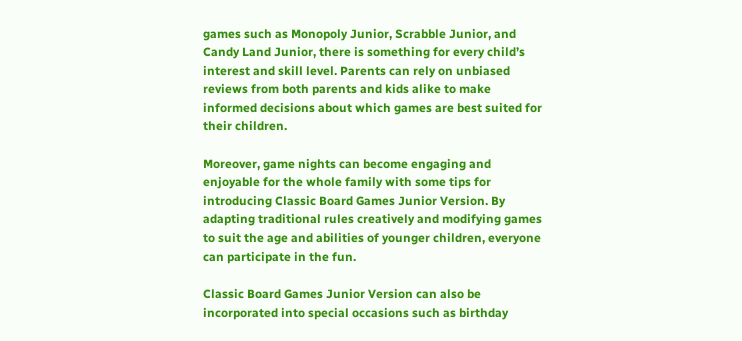games such as Monopoly Junior, Scrabble Junior, and Candy Land Junior, there is something for every child’s interest and skill level. Parents can rely on unbiased reviews from both parents and kids alike to make informed decisions about which games are best suited for their children.

Moreover, game nights can become engaging and enjoyable for the whole family with some tips for introducing Classic Board Games Junior Version. By adapting traditional rules creatively and modifying games to suit the age and abilities of younger children, everyone can participate in the fun.

Classic Board Games Junior Version can also be incorporated into special occasions such as birthday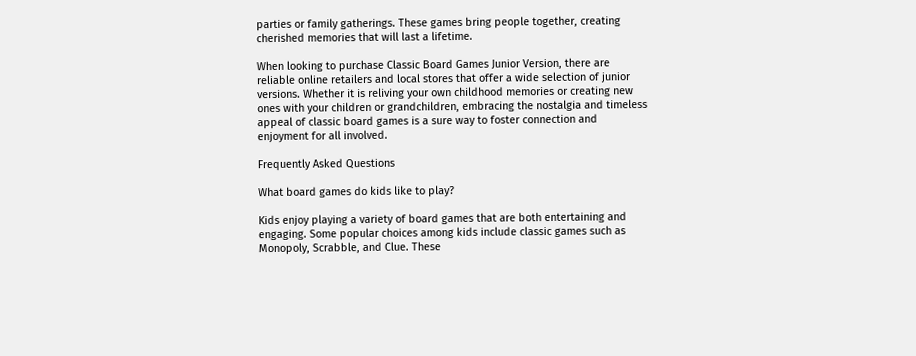parties or family gatherings. These games bring people together, creating cherished memories that will last a lifetime.

When looking to purchase Classic Board Games Junior Version, there are reliable online retailers and local stores that offer a wide selection of junior versions. Whether it is reliving your own childhood memories or creating new ones with your children or grandchildren, embracing the nostalgia and timeless appeal of classic board games is a sure way to foster connection and enjoyment for all involved.

Frequently Asked Questions

What board games do kids like to play?

Kids enjoy playing a variety of board games that are both entertaining and engaging. Some popular choices among kids include classic games such as Monopoly, Scrabble, and Clue. These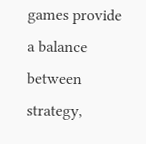games provide a balance between strategy,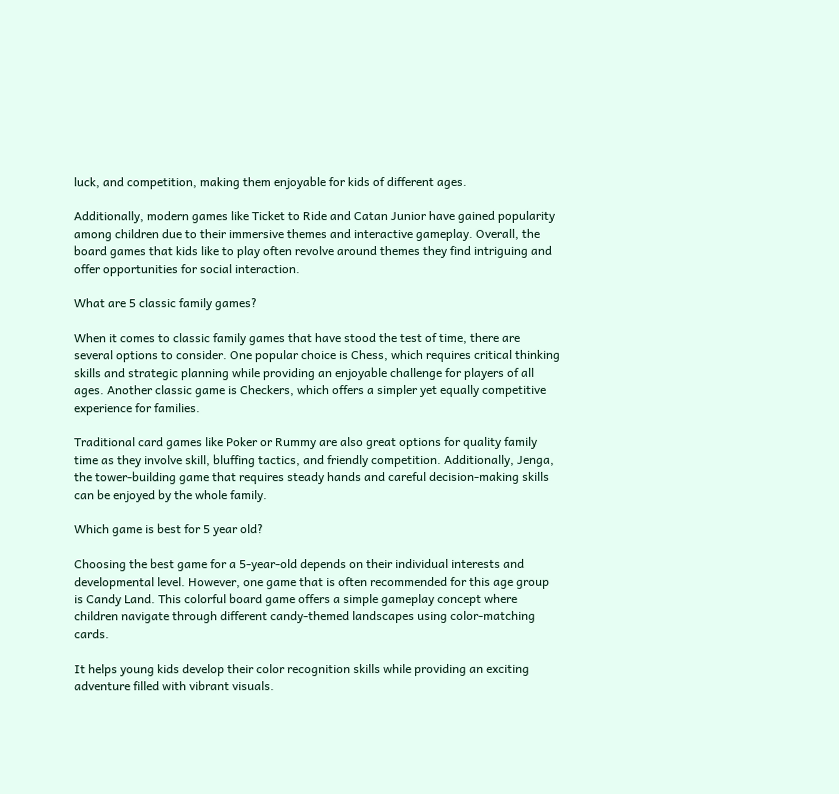luck, and competition, making them enjoyable for kids of different ages.

Additionally, modern games like Ticket to Ride and Catan Junior have gained popularity among children due to their immersive themes and interactive gameplay. Overall, the board games that kids like to play often revolve around themes they find intriguing and offer opportunities for social interaction.

What are 5 classic family games?

When it comes to classic family games that have stood the test of time, there are several options to consider. One popular choice is Chess, which requires critical thinking skills and strategic planning while providing an enjoyable challenge for players of all ages. Another classic game is Checkers, which offers a simpler yet equally competitive experience for families.

Traditional card games like Poker or Rummy are also great options for quality family time as they involve skill, bluffing tactics, and friendly competition. Additionally, Jenga, the tower-building game that requires steady hands and careful decision-making skills can be enjoyed by the whole family.

Which game is best for 5 year old?

Choosing the best game for a 5-year-old depends on their individual interests and developmental level. However, one game that is often recommended for this age group is Candy Land. This colorful board game offers a simple gameplay concept where children navigate through different candy-themed landscapes using color-matching cards.

It helps young kids develop their color recognition skills while providing an exciting adventure filled with vibrant visuals.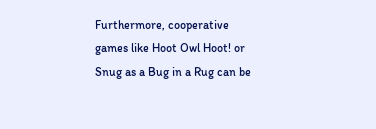Furthermore, cooperative games like Hoot Owl Hoot! or Snug as a Bug in a Rug can be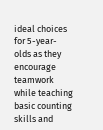ideal choices for 5-year-olds as they encourage teamwork while teaching basic counting skills and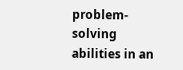problem-solving abilities in an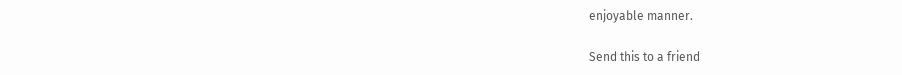enjoyable manner.

Send this to a friend